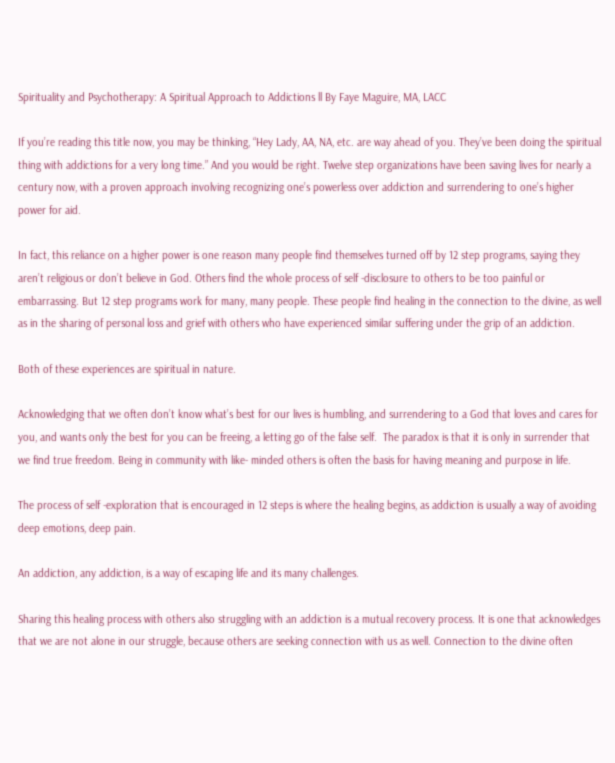Spirituality and Psychotherapy: A Spiritual Approach to Addictions ll By Faye Maguire, MA, LACC

If you’re reading this title now, you may be thinking, “Hey Lady, AA, NA, etc. are way ahead of you. They’ve been doing the spiritual thing with addictions for a very long time.” And you would be right. Twelve step organizations have been saving lives for nearly a century now, with a proven approach involving recognizing one’s powerless over addiction and surrendering to one’s higher power for aid.

In fact, this reliance on a higher power is one reason many people find themselves turned off by 12 step programs, saying they aren’t religious or don’t believe in God. Others find the whole process of self -disclosure to others to be too painful or embarrassing. But 12 step programs work for many, many people. These people find healing in the connection to the divine, as well as in the sharing of personal loss and grief with others who have experienced similar suffering under the grip of an addiction.

Both of these experiences are spiritual in nature.

Acknowledging that we often don’t know what’s best for our lives is humbling, and surrendering to a God that loves and cares for you, and wants only the best for you can be freeing, a letting go of the false self.  The paradox is that it is only in surrender that we find true freedom. Being in community with like- minded others is often the basis for having meaning and purpose in life.

The process of self -exploration that is encouraged in 12 steps is where the healing begins, as addiction is usually a way of avoiding deep emotions, deep pain.

An addiction, any addiction, is a way of escaping life and its many challenges.

Sharing this healing process with others also struggling with an addiction is a mutual recovery process. It is one that acknowledges that we are not alone in our struggle, because others are seeking connection with us as well. Connection to the divine often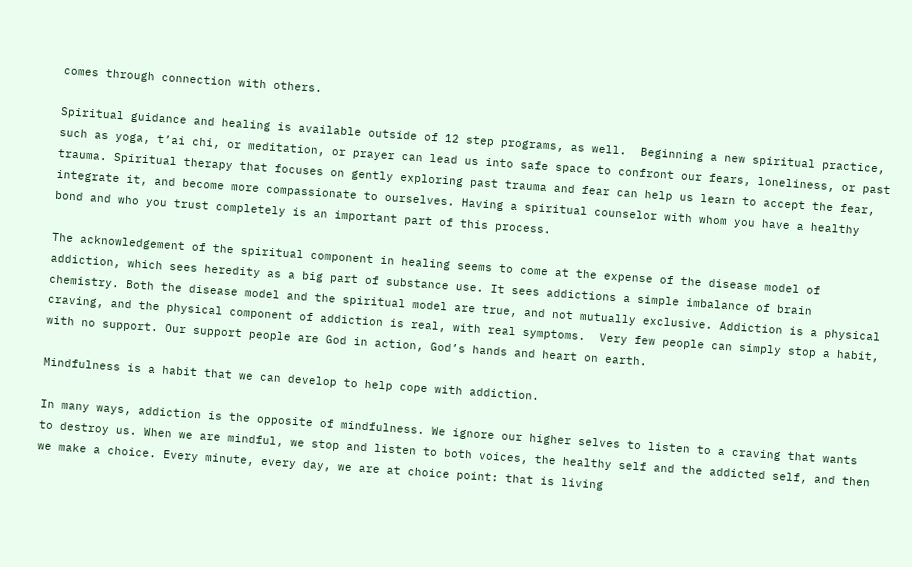comes through connection with others.

Spiritual guidance and healing is available outside of 12 step programs, as well.  Beginning a new spiritual practice, such as yoga, t’ai chi, or meditation, or prayer can lead us into safe space to confront our fears, loneliness, or past trauma. Spiritual therapy that focuses on gently exploring past trauma and fear can help us learn to accept the fear, integrate it, and become more compassionate to ourselves. Having a spiritual counselor with whom you have a healthy bond and who you trust completely is an important part of this process.

The acknowledgement of the spiritual component in healing seems to come at the expense of the disease model of addiction, which sees heredity as a big part of substance use. It sees addictions a simple imbalance of brain chemistry. Both the disease model and the spiritual model are true, and not mutually exclusive. Addiction is a physical craving, and the physical component of addiction is real, with real symptoms.  Very few people can simply stop a habit, with no support. Our support people are God in action, God’s hands and heart on earth.

Mindfulness is a habit that we can develop to help cope with addiction.

In many ways, addiction is the opposite of mindfulness. We ignore our higher selves to listen to a craving that wants to destroy us. When we are mindful, we stop and listen to both voices, the healthy self and the addicted self, and then we make a choice. Every minute, every day, we are at choice point: that is living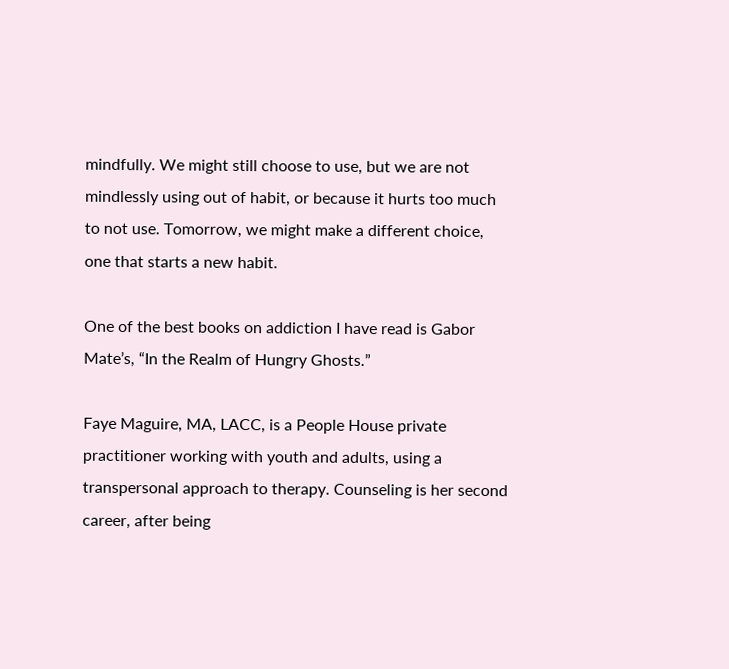mindfully. We might still choose to use, but we are not mindlessly using out of habit, or because it hurts too much to not use. Tomorrow, we might make a different choice, one that starts a new habit.

One of the best books on addiction I have read is Gabor Mate’s, “In the Realm of Hungry Ghosts.”

Faye Maguire, MA, LACC, is a People House private practitioner working with youth and adults, using a transpersonal approach to therapy. Counseling is her second career, after being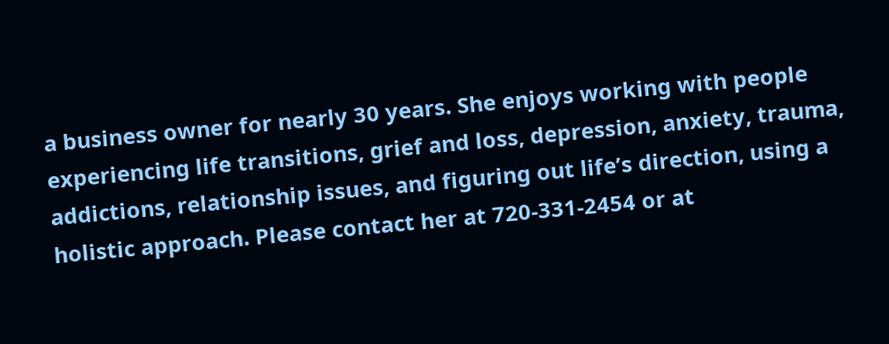a business owner for nearly 30 years. She enjoys working with people experiencing life transitions, grief and loss, depression, anxiety, trauma, addictions, relationship issues, and figuring out life’s direction, using a holistic approach. Please contact her at 720-331-2454 or at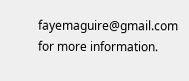fayemaguire@gmail.com for more information.